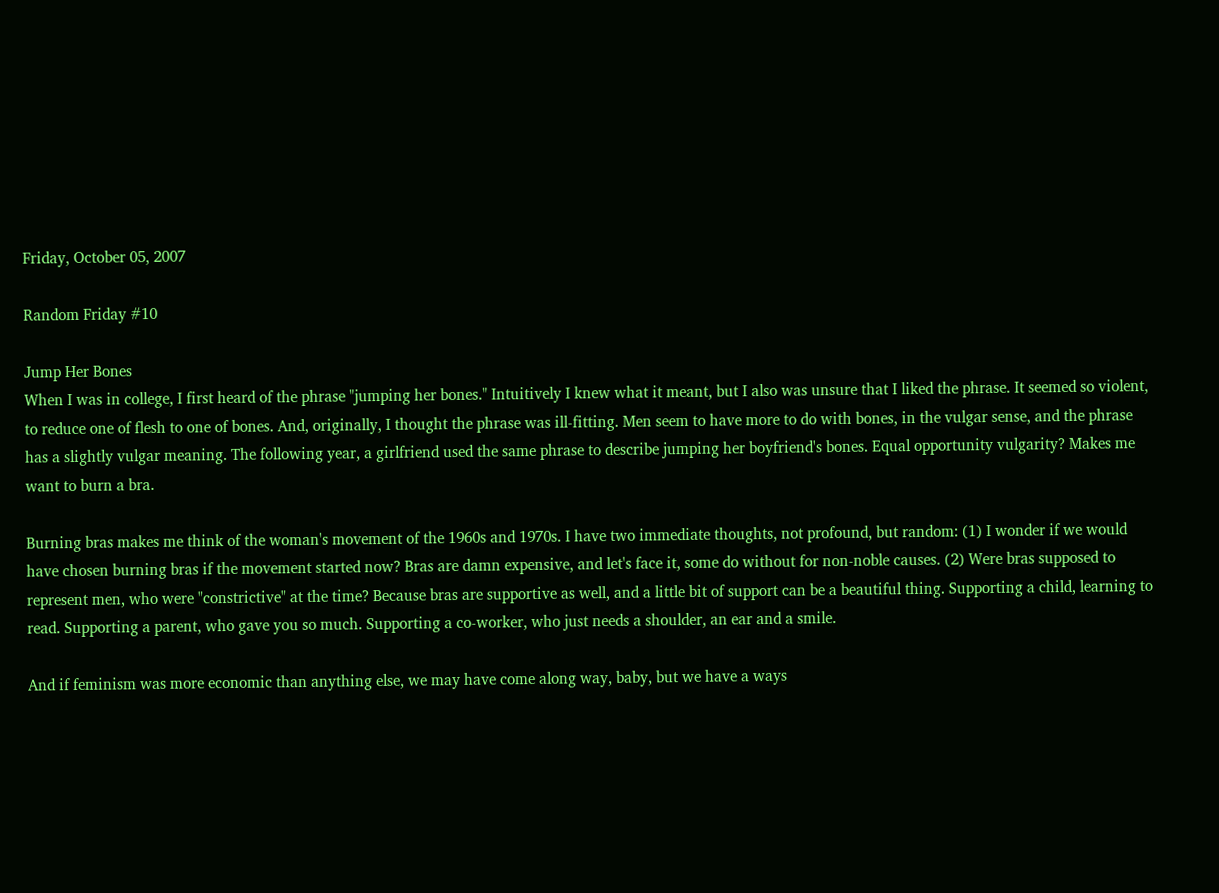Friday, October 05, 2007

Random Friday #10

Jump Her Bones
When I was in college, I first heard of the phrase "jumping her bones." Intuitively I knew what it meant, but I also was unsure that I liked the phrase. It seemed so violent, to reduce one of flesh to one of bones. And, originally, I thought the phrase was ill-fitting. Men seem to have more to do with bones, in the vulgar sense, and the phrase has a slightly vulgar meaning. The following year, a girlfriend used the same phrase to describe jumping her boyfriend's bones. Equal opportunity vulgarity? Makes me want to burn a bra.

Burning bras makes me think of the woman's movement of the 1960s and 1970s. I have two immediate thoughts, not profound, but random: (1) I wonder if we would have chosen burning bras if the movement started now? Bras are damn expensive, and let's face it, some do without for non-noble causes. (2) Were bras supposed to represent men, who were "constrictive" at the time? Because bras are supportive as well, and a little bit of support can be a beautiful thing. Supporting a child, learning to read. Supporting a parent, who gave you so much. Supporting a co-worker, who just needs a shoulder, an ear and a smile.

And if feminism was more economic than anything else, we may have come along way, baby, but we have a ways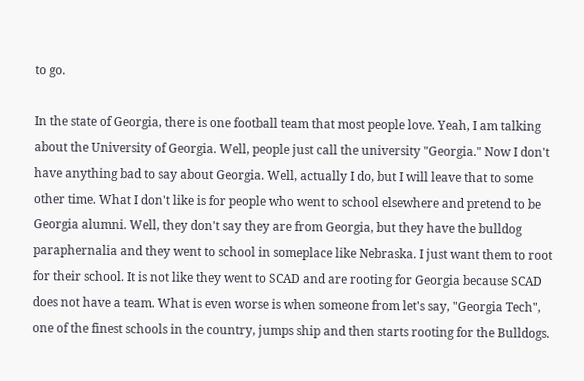to go.

In the state of Georgia, there is one football team that most people love. Yeah, I am talking about the University of Georgia. Well, people just call the university "Georgia." Now I don't have anything bad to say about Georgia. Well, actually I do, but I will leave that to some other time. What I don't like is for people who went to school elsewhere and pretend to be Georgia alumni. Well, they don't say they are from Georgia, but they have the bulldog paraphernalia and they went to school in someplace like Nebraska. I just want them to root for their school. It is not like they went to SCAD and are rooting for Georgia because SCAD does not have a team. What is even worse is when someone from let's say, "Georgia Tech", one of the finest schools in the country, jumps ship and then starts rooting for the Bulldogs.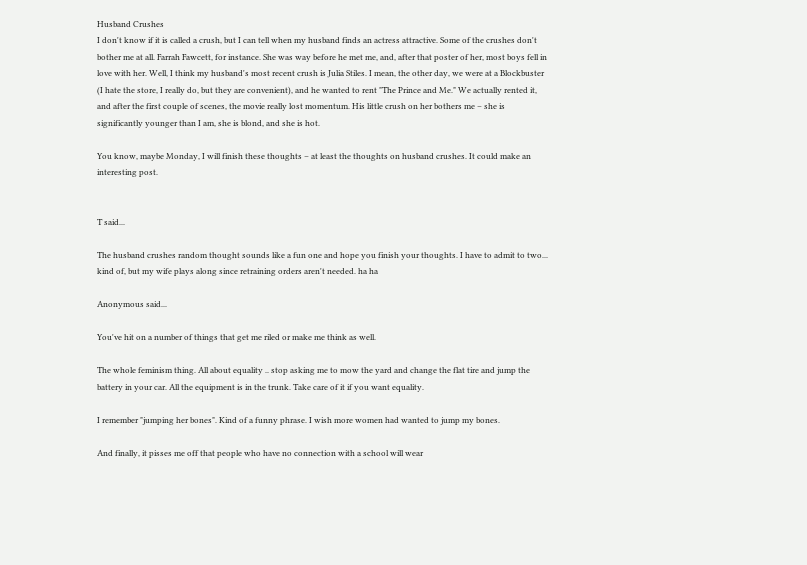Husband Crushes
I don't know if it is called a crush, but I can tell when my husband finds an actress attractive. Some of the crushes don't bother me at all. Farrah Fawcett, for instance. She was way before he met me, and, after that poster of her, most boys fell in love with her. Well, I think my husband's most recent crush is Julia Stiles. I mean, the other day, we were at a Blockbuster (I hate the store, I really do, but they are convenient), and he wanted to rent "The Prince and Me." We actually rented it, and after the first couple of scenes, the movie really lost momentum. His little crush on her bothers me – she is significantly younger than I am, she is blond, and she is hot.

You know, maybe Monday, I will finish these thoughts – at least the thoughts on husband crushes. It could make an interesting post.


T said...

The husband crushes random thought sounds like a fun one and hope you finish your thoughts. I have to admit to two... kind of, but my wife plays along since retraining orders aren't needed. ha ha

Anonymous said...

You've hit on a number of things that get me riled or make me think as well.

The whole feminism thing. All about equality .. stop asking me to mow the yard and change the flat tire and jump the battery in your car. All the equipment is in the trunk. Take care of it if you want equality.

I remember "jumping her bones". Kind of a funny phrase. I wish more women had wanted to jump my bones.

And finally, it pisses me off that people who have no connection with a school will wear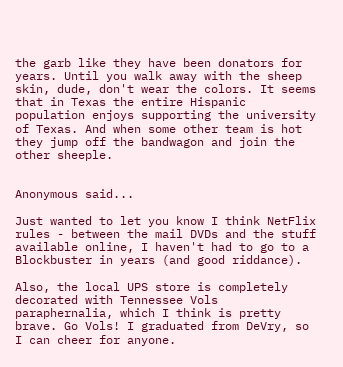the garb like they have been donators for years. Until you walk away with the sheep skin, dude, don't wear the colors. It seems that in Texas the entire Hispanic population enjoys supporting the university of Texas. And when some other team is hot they jump off the bandwagon and join the other sheeple.


Anonymous said...

Just wanted to let you know I think NetFlix rules - between the mail DVDs and the stuff available online, I haven't had to go to a Blockbuster in years (and good riddance).

Also, the local UPS store is completely decorated with Tennessee Vols paraphernalia, which I think is pretty brave. Go Vols! I graduated from DeVry, so I can cheer for anyone.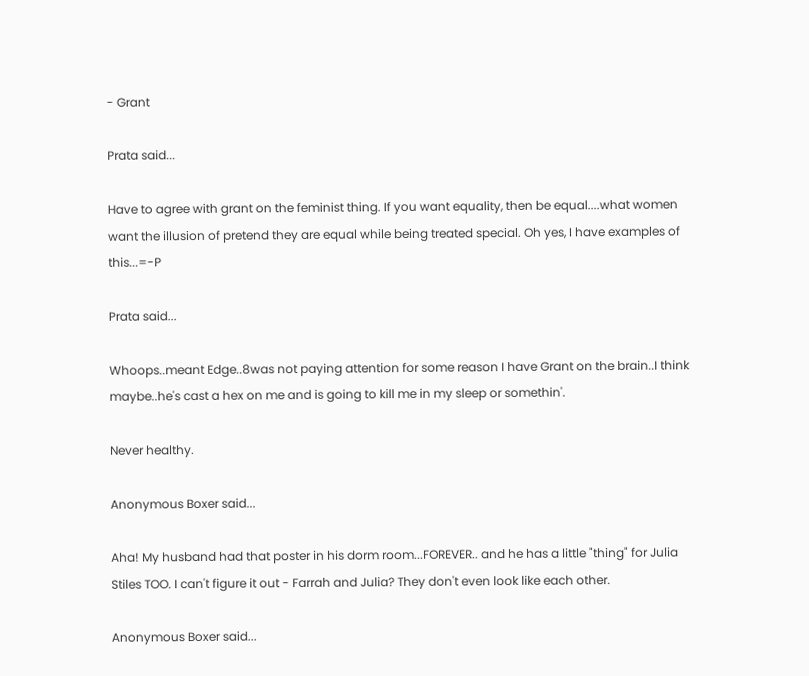- Grant

Prata said...

Have to agree with grant on the feminist thing. If you want equality, then be equal....what women want the illusion of pretend they are equal while being treated special. Oh yes, I have examples of this...=-P

Prata said...

Whoops..meant Edge..8was not paying attention for some reason I have Grant on the brain..I think maybe..he's cast a hex on me and is going to kill me in my sleep or somethin'.

Never healthy.

Anonymous Boxer said...

Aha! My husband had that poster in his dorm room...FOREVER.. and he has a little "thing" for Julia Stiles TOO. I can't figure it out - Farrah and Julia? They don't even look like each other.

Anonymous Boxer said...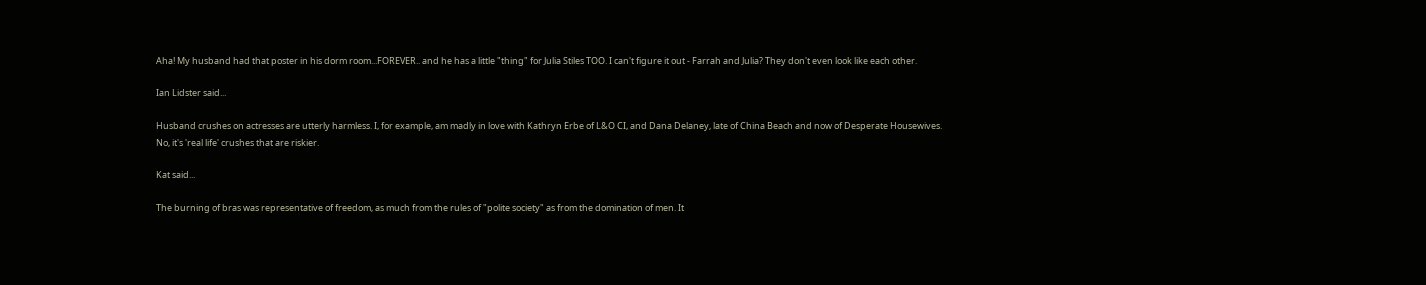Aha! My husband had that poster in his dorm room...FOREVER.. and he has a little "thing" for Julia Stiles TOO. I can't figure it out - Farrah and Julia? They don't even look like each other.

Ian Lidster said...

Husband crushes on actresses are utterly harmless. I, for example, am madly in love with Kathryn Erbe of L&O CI, and Dana Delaney, late of China Beach and now of Desperate Housewives. No, it's 'real life' crushes that are riskier.

Kat said...

The burning of bras was representative of freedom, as much from the rules of "polite society" as from the domination of men. It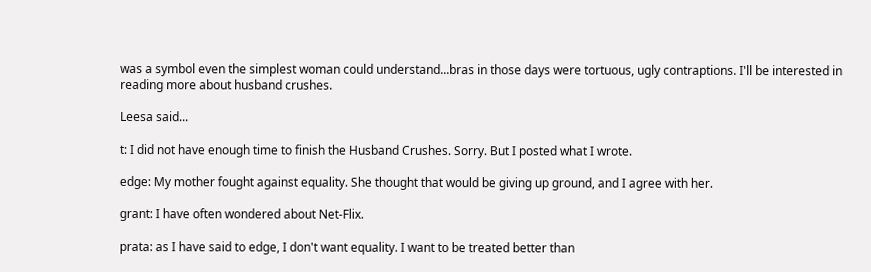was a symbol even the simplest woman could understand...bras in those days were tortuous, ugly contraptions. I'll be interested in reading more about husband crushes.

Leesa said...

t: I did not have enough time to finish the Husband Crushes. Sorry. But I posted what I wrote.

edge: My mother fought against equality. She thought that would be giving up ground, and I agree with her.

grant: I have often wondered about Net-Flix.

prata: as I have said to edge, I don't want equality. I want to be treated better than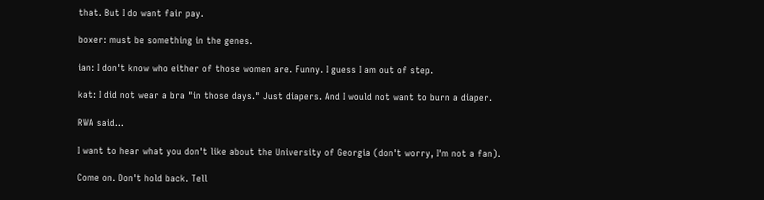that. But I do want fair pay.

boxer: must be something in the genes.

ian: I don't know who either of those women are. Funny. I guess I am out of step.

kat: I did not wear a bra "in those days." Just diapers. And I would not want to burn a diaper.

RWA said...

I want to hear what you don't like about the University of Georgia (don't worry, I'm not a fan).

Come on. Don't hold back. Tell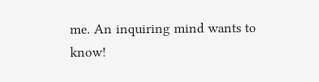me. An inquiring mind wants to know!